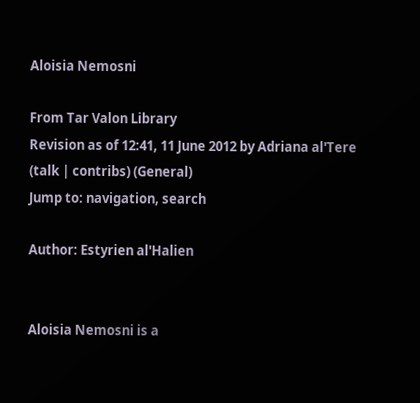Aloisia Nemosni

From Tar Valon Library
Revision as of 12:41, 11 June 2012 by Adriana al'Tere (talk | contribs) (General)
Jump to: navigation, search

Author: Estyrien al'Halien


Aloisia Nemosni is a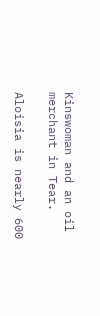Kinswoman and an oil merchant in Tear.

Aloisia is nearly 600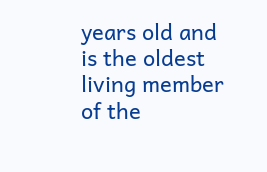years old and is the oldest living member of the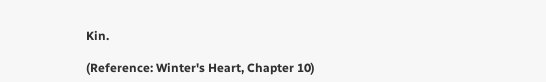Kin.

(Reference: Winter's Heart, Chapter 10)